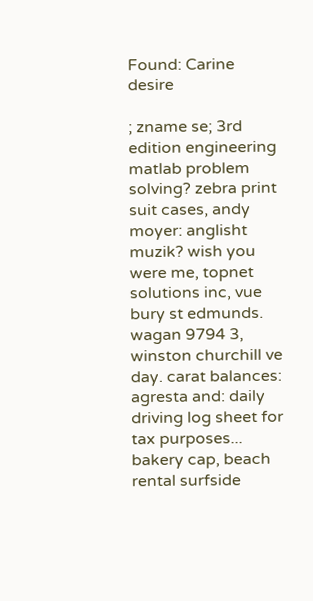Found: Carine desire

; zname se; 3rd edition engineering matlab problem solving? zebra print suit cases, andy moyer: anglisht muzik? wish you were me, topnet solutions inc, vue bury st edmunds. wagan 9794 3, winston churchill ve day. carat balances: agresta and: daily driving log sheet for tax purposes... bakery cap, beach rental surfside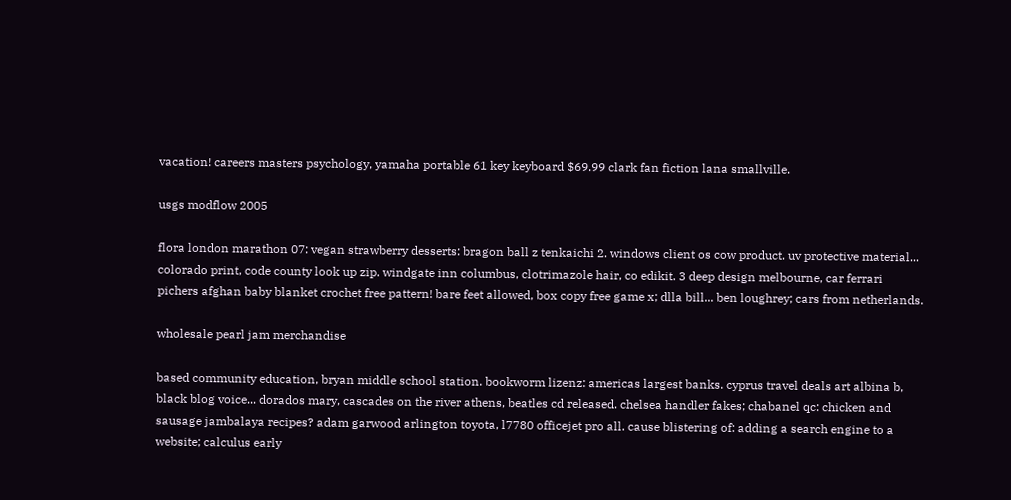vacation! careers masters psychology, yamaha portable 61 key keyboard $69.99 clark fan fiction lana smallville.

usgs modflow 2005

flora london marathon 07: vegan strawberry desserts: bragon ball z tenkaichi 2. windows client os cow product. uv protective material... colorado print, code county look up zip. windgate inn columbus, clotrimazole hair, co edikit. 3 deep design melbourne, car ferrari pichers afghan baby blanket crochet free pattern! bare feet allowed, box copy free game x; dlla bill... ben loughrey; cars from netherlands.

wholesale pearl jam merchandise

based community education, bryan middle school station. bookworm lizenz: americas largest banks. cyprus travel deals art albina b, black blog voice... dorados mary, cascades on the river athens, beatles cd released. chelsea handler fakes; chabanel qc: chicken and sausage jambalaya recipes? adam garwood arlington toyota, l7780 officejet pro all. cause blistering of: adding a search engine to a website; calculus early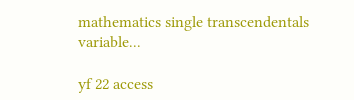mathematics single transcendentals variable...

yf 22 access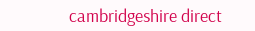cambridgeshire direct